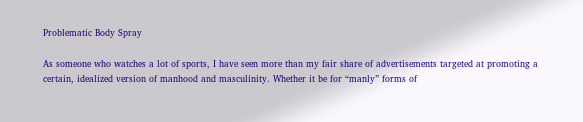Problematic Body Spray

As someone who watches a lot of sports, I have seen more than my fair share of advertisements targeted at promoting a certain, idealized version of manhood and masculinity. Whether it be for “manly” forms of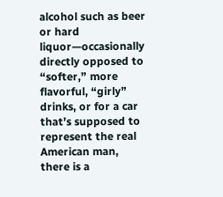alcohol such as beer or hard liquor—occasionally directly opposed to “softer,” more flavorful, “girly” drinks, or for a car that’s supposed to represent the real American man, there is a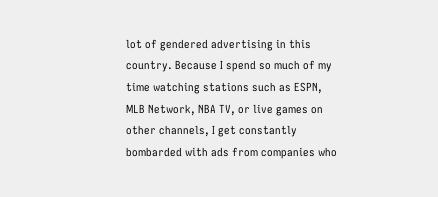lot of gendered advertising in this country. Because I spend so much of my time watching stations such as ESPN, MLB Network, NBA TV, or live games on other channels, I get constantly bombarded with ads from companies who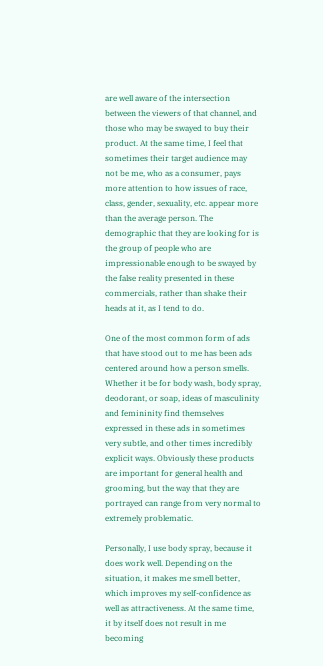are well aware of the intersection between the viewers of that channel, and those who may be swayed to buy their product. At the same time, I feel that sometimes their target audience may not be me, who as a consumer, pays more attention to how issues of race, class, gender, sexuality, etc. appear more than the average person. The demographic that they are looking for is the group of people who are impressionable enough to be swayed by the false reality presented in these commercials, rather than shake their heads at it, as I tend to do.

One of the most common form of ads that have stood out to me has been ads centered around how a person smells. Whether it be for body wash, body spray, deodorant, or soap, ideas of masculinity and femininity find themselves expressed in these ads in sometimes very subtle, and other times incredibly explicit ways. Obviously these products are important for general health and grooming, but the way that they are portrayed can range from very normal to extremely problematic.

Personally, I use body spray, because it does work well. Depending on the situation, it makes me smell better, which improves my self-confidence as well as attractiveness. At the same time, it by itself does not result in me becoming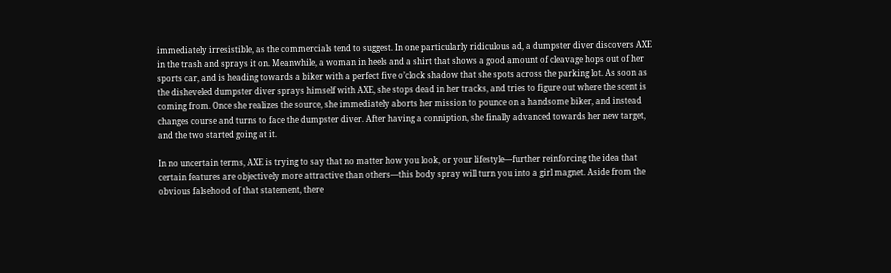immediately irresistible, as the commercials tend to suggest. In one particularly ridiculous ad, a dumpster diver discovers AXE in the trash and sprays it on. Meanwhile, a woman in heels and a shirt that shows a good amount of cleavage hops out of her sports car, and is heading towards a biker with a perfect five o’clock shadow that she spots across the parking lot. As soon as the disheveled dumpster diver sprays himself with AXE, she stops dead in her tracks, and tries to figure out where the scent is coming from. Once she realizes the source, she immediately aborts her mission to pounce on a handsome biker, and instead changes course and turns to face the dumpster diver. After having a conniption, she finally advanced towards her new target, and the two started going at it.

In no uncertain terms, AXE is trying to say that no matter how you look, or your lifestyle—further reinforcing the idea that certain features are objectively more attractive than others—this body spray will turn you into a girl magnet. Aside from the obvious falsehood of that statement, there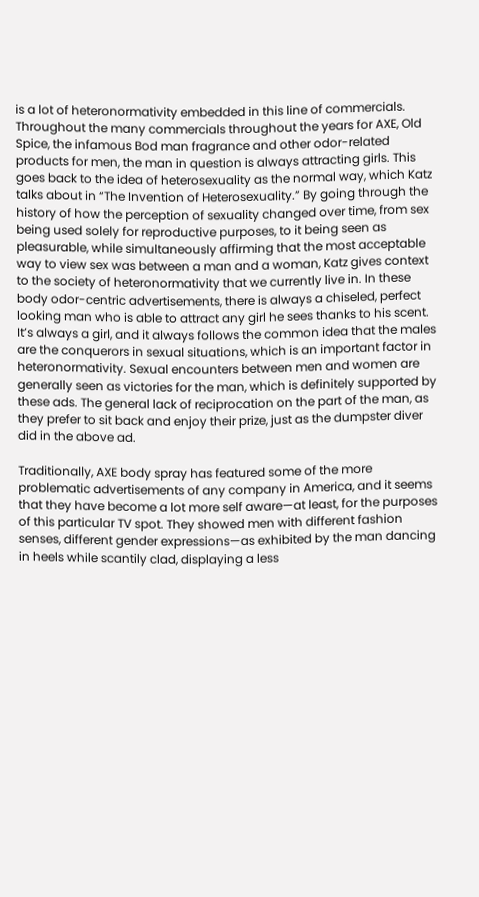is a lot of heteronormativity embedded in this line of commercials. Throughout the many commercials throughout the years for AXE, Old Spice, the infamous Bod man fragrance and other odor-related products for men, the man in question is always attracting girls. This goes back to the idea of heterosexuality as the normal way, which Katz talks about in “The Invention of Heterosexuality.” By going through the history of how the perception of sexuality changed over time, from sex being used solely for reproductive purposes, to it being seen as pleasurable, while simultaneously affirming that the most acceptable way to view sex was between a man and a woman, Katz gives context to the society of heteronormativity that we currently live in. In these body odor-centric advertisements, there is always a chiseled, perfect looking man who is able to attract any girl he sees thanks to his scent. It’s always a girl, and it always follows the common idea that the males are the conquerors in sexual situations, which is an important factor in heteronormativity. Sexual encounters between men and women are generally seen as victories for the man, which is definitely supported by these ads. The general lack of reciprocation on the part of the man, as they prefer to sit back and enjoy their prize, just as the dumpster diver did in the above ad.

Traditionally, AXE body spray has featured some of the more problematic advertisements of any company in America, and it seems that they have become a lot more self aware—at least, for the purposes of this particular TV spot. They showed men with different fashion senses, different gender expressions—as exhibited by the man dancing in heels while scantily clad, displaying a less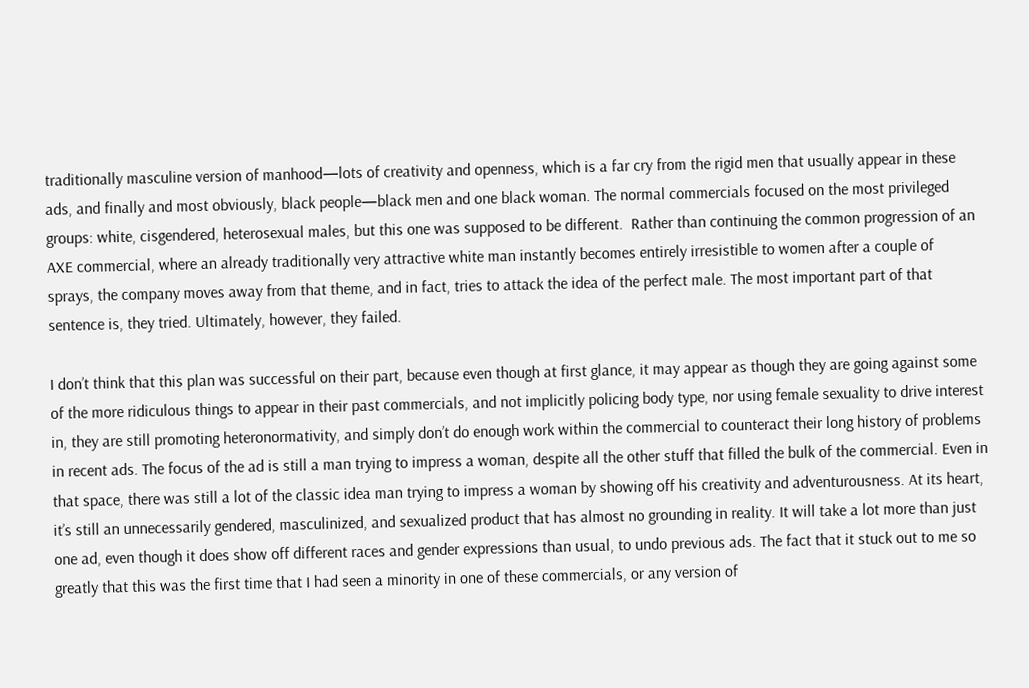traditionally masculine version of manhood—lots of creativity and openness, which is a far cry from the rigid men that usually appear in these ads, and finally and most obviously, black people—black men and one black woman. The normal commercials focused on the most privileged groups: white, cisgendered, heterosexual males, but this one was supposed to be different.  Rather than continuing the common progression of an AXE commercial, where an already traditionally very attractive white man instantly becomes entirely irresistible to women after a couple of sprays, the company moves away from that theme, and in fact, tries to attack the idea of the perfect male. The most important part of that sentence is, they tried. Ultimately, however, they failed.

I don’t think that this plan was successful on their part, because even though at first glance, it may appear as though they are going against some of the more ridiculous things to appear in their past commercials, and not implicitly policing body type, nor using female sexuality to drive interest in, they are still promoting heteronormativity, and simply don’t do enough work within the commercial to counteract their long history of problems in recent ads. The focus of the ad is still a man trying to impress a woman, despite all the other stuff that filled the bulk of the commercial. Even in that space, there was still a lot of the classic idea man trying to impress a woman by showing off his creativity and adventurousness. At its heart, it’s still an unnecessarily gendered, masculinized, and sexualized product that has almost no grounding in reality. It will take a lot more than just one ad, even though it does show off different races and gender expressions than usual, to undo previous ads. The fact that it stuck out to me so greatly that this was the first time that I had seen a minority in one of these commercials, or any version of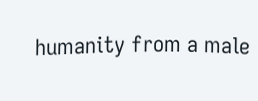humanity from a male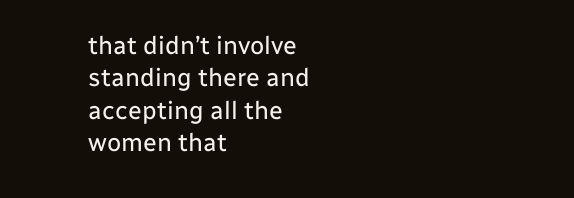that didn’t involve standing there and accepting all the women that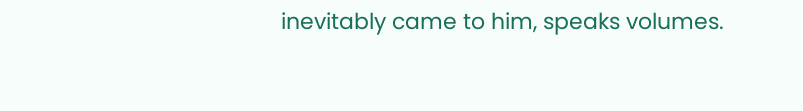inevitably came to him, speaks volumes.